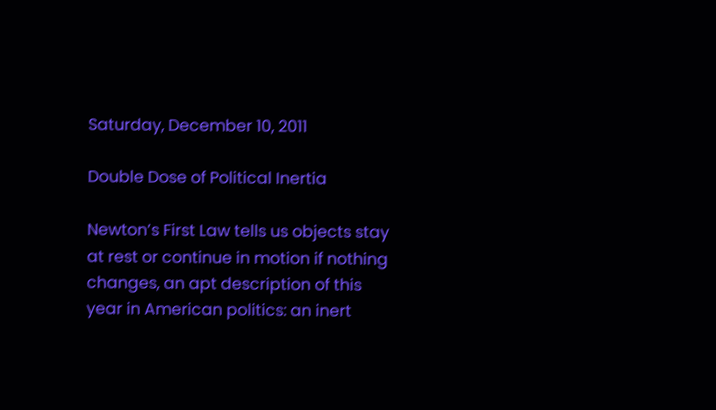Saturday, December 10, 2011

Double Dose of Political Inertia

Newton’s First Law tells us objects stay at rest or continue in motion if nothing changes, an apt description of this year in American politics: an inert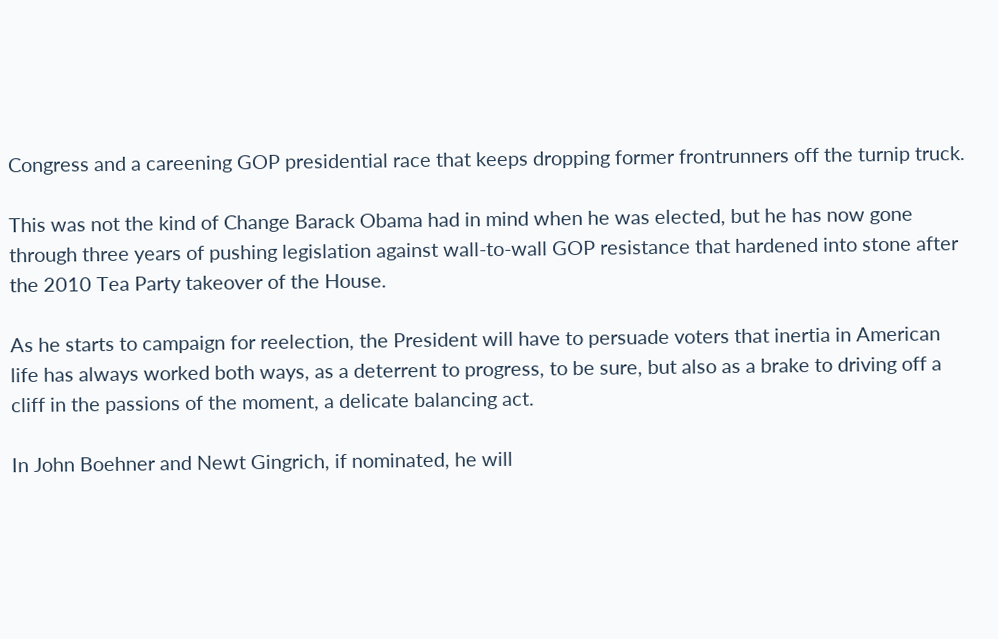Congress and a careening GOP presidential race that keeps dropping former frontrunners off the turnip truck.

This was not the kind of Change Barack Obama had in mind when he was elected, but he has now gone through three years of pushing legislation against wall-to-wall GOP resistance that hardened into stone after the 2010 Tea Party takeover of the House.

As he starts to campaign for reelection, the President will have to persuade voters that inertia in American life has always worked both ways, as a deterrent to progress, to be sure, but also as a brake to driving off a cliff in the passions of the moment, a delicate balancing act.

In John Boehner and Newt Gingrich, if nominated, he will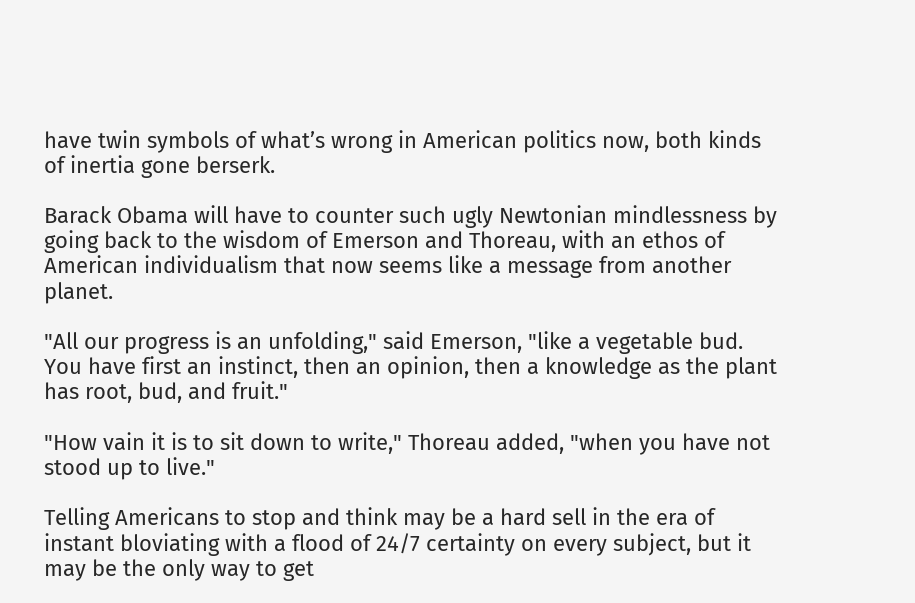have twin symbols of what’s wrong in American politics now, both kinds of inertia gone berserk.

Barack Obama will have to counter such ugly Newtonian mindlessness by going back to the wisdom of Emerson and Thoreau, with an ethos of American individualism that now seems like a message from another planet.

"All our progress is an unfolding," said Emerson, "like a vegetable bud. You have first an instinct, then an opinion, then a knowledge as the plant has root, bud, and fruit."

"How vain it is to sit down to write," Thoreau added, "when you have not stood up to live."

Telling Americans to stop and think may be a hard sell in the era of instant bloviating with a flood of 24/7 certainty on every subject, but it may be the only way to get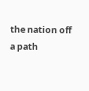the nation off a path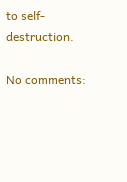to self-destruction.

No comments: